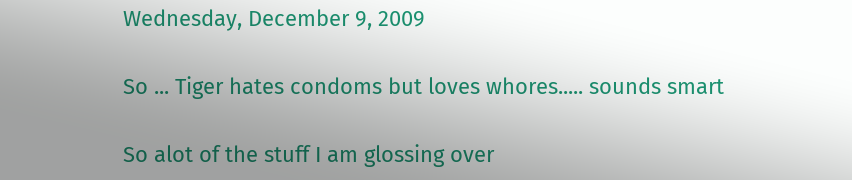Wednesday, December 9, 2009

So ... Tiger hates condoms but loves whores..... sounds smart

So alot of the stuff I am glossing over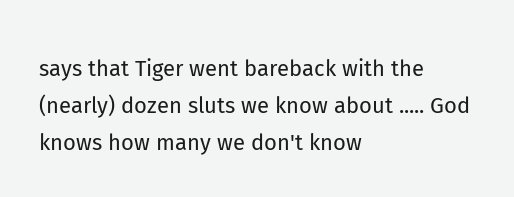says that Tiger went bareback with the (nearly) dozen sluts we know about ..... God knows how many we don't know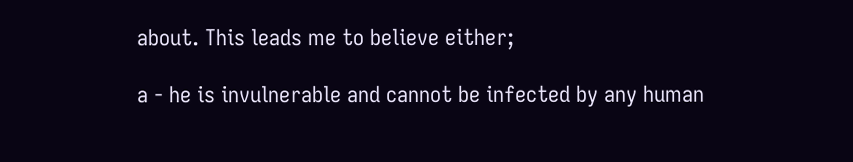about. This leads me to believe either;

a - he is invulnerable and cannot be infected by any human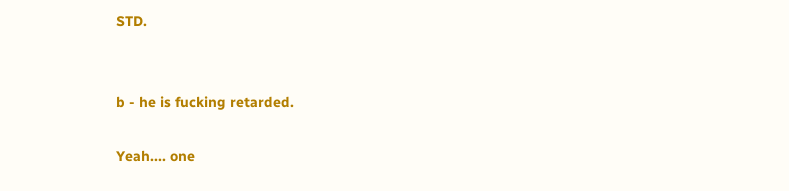STD.


b - he is fucking retarded.

Yeah.... one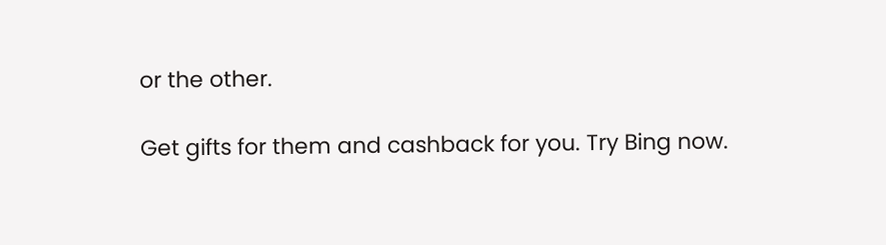or the other.

Get gifts for them and cashback for you. Try Bing now.